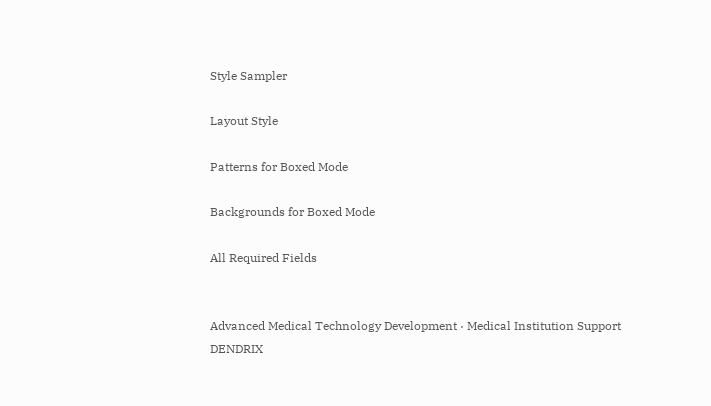Style Sampler

Layout Style

Patterns for Boxed Mode

Backgrounds for Boxed Mode

All Required Fields


Advanced Medical Technology Development · Medical Institution Support DENDRIX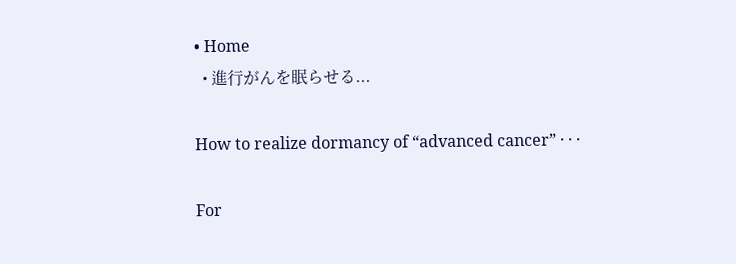• Home
  • 進行がんを眠らせる...

How to realize dormancy of “advanced cancer” · · ·

For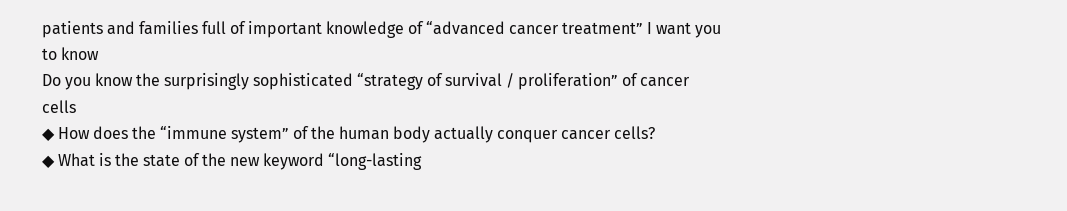patients and families full of important knowledge of “advanced cancer treatment” I want you to know
Do you know the surprisingly sophisticated “strategy of survival / proliferation” of cancer cells
◆ How does the “immune system” of the human body actually conquer cancer cells?
◆ What is the state of the new keyword “long-lasting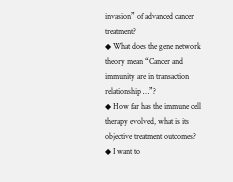invasion” of advanced cancer treatment?
◆ What does the gene network theory mean “Cancer and immunity are in transaction relationship …”?
◆ How far has the immune cell therapy evolved, what is its objective treatment outcomes?
◆ I want to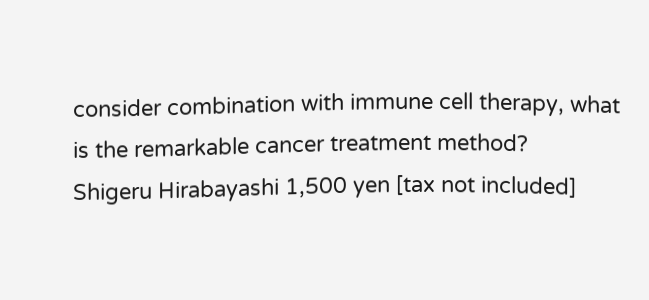consider combination with immune cell therapy, what is the remarkable cancer treatment method?
Shigeru Hirabayashi 1,500 yen [tax not included]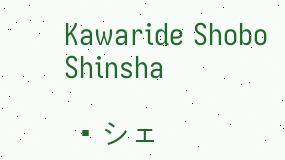Kawaride Shobo Shinsha

  • シェ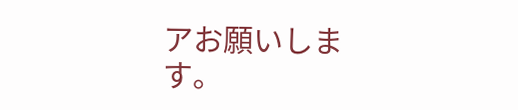アお願いします。